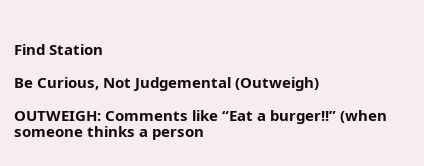Find Station

Be Curious, Not Judgemental (Outweigh)

OUTWEIGH: Comments like “Eat a burger!!” (when someone thinks a person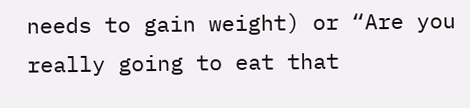needs to gain weight) or “Are you really going to eat that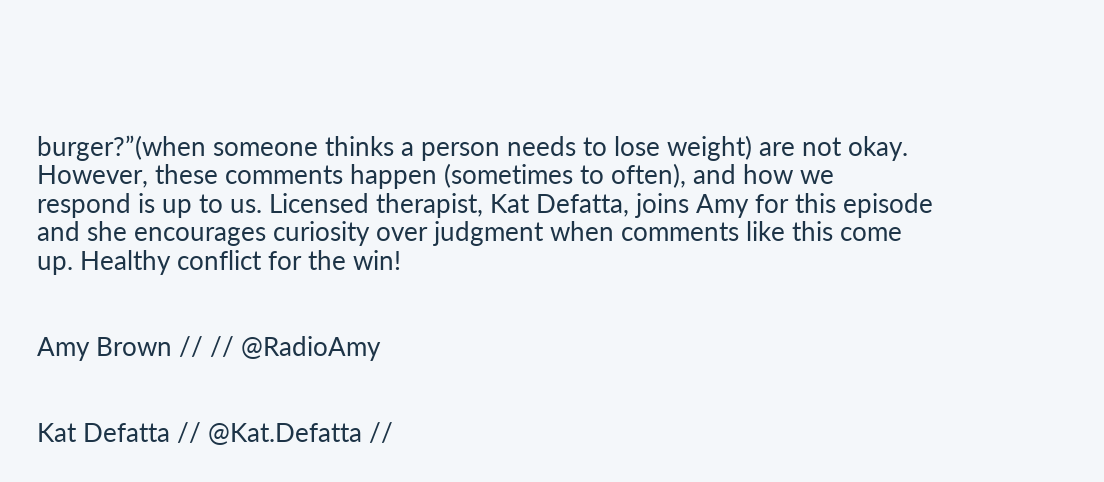burger?”(when someone thinks a person needs to lose weight) are not okay. However, these comments happen (sometimes to often), and how we respond is up to us. Licensed therapist, Kat Defatta, joins Amy for this episode and she encourages curiosity over judgment when comments like this come up. Healthy conflict for the win!


Amy Brown // // @RadioAmy


Kat Defatta // @Kat.Defatta //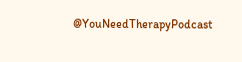@YouNeedTherapyPodcast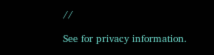//

See for privacy information.